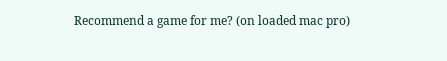Recommend a game for me? (on loaded mac pro)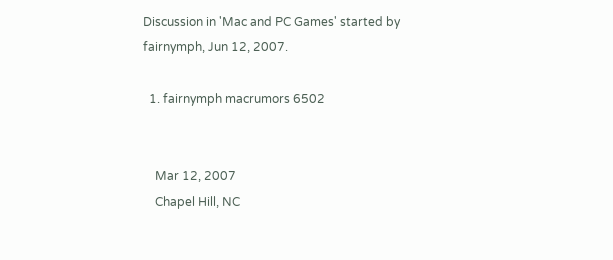Discussion in 'Mac and PC Games' started by fairnymph, Jun 12, 2007.

  1. fairnymph macrumors 6502


    Mar 12, 2007
    Chapel Hill, NC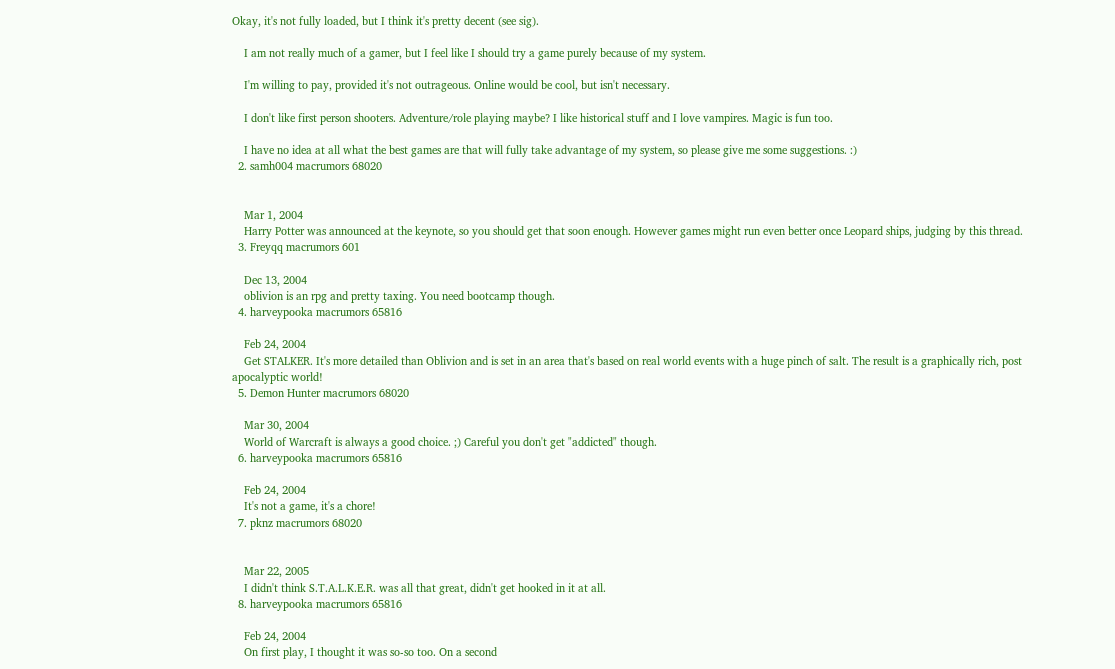Okay, it's not fully loaded, but I think it's pretty decent (see sig).

    I am not really much of a gamer, but I feel like I should try a game purely because of my system.

    I'm willing to pay, provided it's not outrageous. Online would be cool, but isn't necessary.

    I don't like first person shooters. Adventure/role playing maybe? I like historical stuff and I love vampires. Magic is fun too.

    I have no idea at all what the best games are that will fully take advantage of my system, so please give me some suggestions. :)
  2. samh004 macrumors 68020


    Mar 1, 2004
    Harry Potter was announced at the keynote, so you should get that soon enough. However games might run even better once Leopard ships, judging by this thread.
  3. Freyqq macrumors 601

    Dec 13, 2004
    oblivion is an rpg and pretty taxing. You need bootcamp though.
  4. harveypooka macrumors 65816

    Feb 24, 2004
    Get STALKER. It's more detailed than Oblivion and is set in an area that's based on real world events with a huge pinch of salt. The result is a graphically rich, post apocalyptic world!
  5. Demon Hunter macrumors 68020

    Mar 30, 2004
    World of Warcraft is always a good choice. ;) Careful you don't get "addicted" though.
  6. harveypooka macrumors 65816

    Feb 24, 2004
    It's not a game, it's a chore!
  7. pknz macrumors 68020


    Mar 22, 2005
    I didn't think S.T.A.L.K.E.R. was all that great, didn't get hooked in it at all.
  8. harveypooka macrumors 65816

    Feb 24, 2004
    On first play, I thought it was so-so too. On a second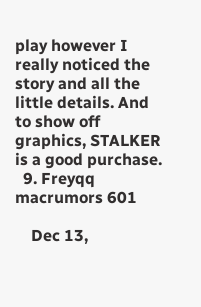play however I really noticed the story and all the little details. And to show off graphics, STALKER is a good purchase.
  9. Freyqq macrumors 601

    Dec 13,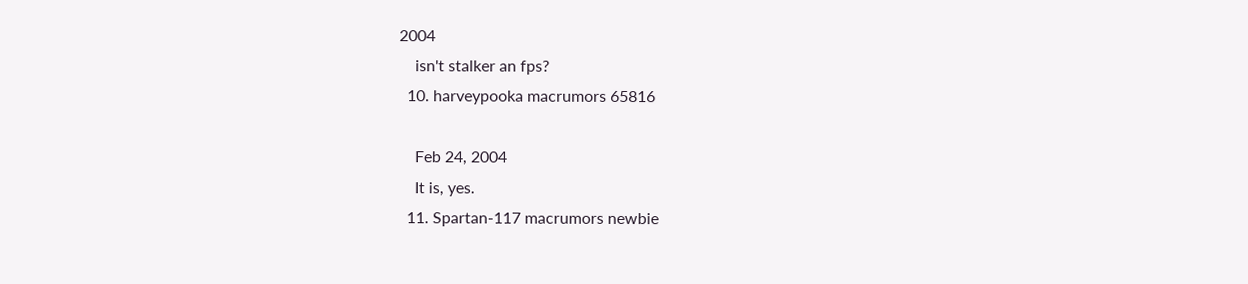2004
    isn't stalker an fps?
  10. harveypooka macrumors 65816

    Feb 24, 2004
    It is, yes.
  11. Spartan-117 macrumors newbie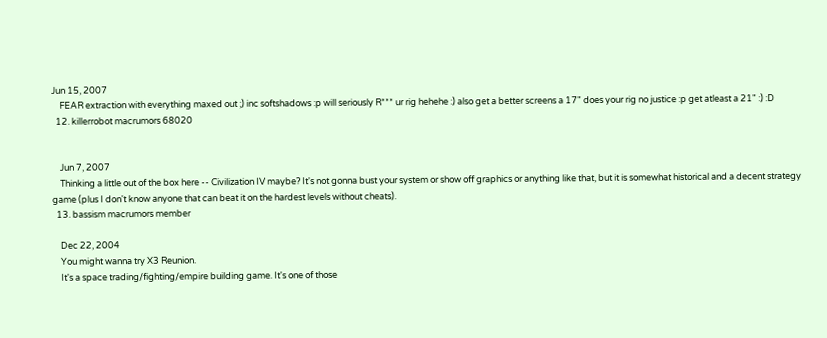Jun 15, 2007
    FEAR extraction with everything maxed out ;) inc softshadows :p will seriously R*** ur rig hehehe :) also get a better screens a 17" does your rig no justice :p get atleast a 21" :) :D
  12. killerrobot macrumors 68020


    Jun 7, 2007
    Thinking a little out of the box here -- Civilization IV maybe? It's not gonna bust your system or show off graphics or anything like that, but it is somewhat historical and a decent strategy game (plus I don't know anyone that can beat it on the hardest levels without cheats).
  13. bassism macrumors member

    Dec 22, 2004
    You might wanna try X3 Reunion.
    It's a space trading/fighting/empire building game. It's one of those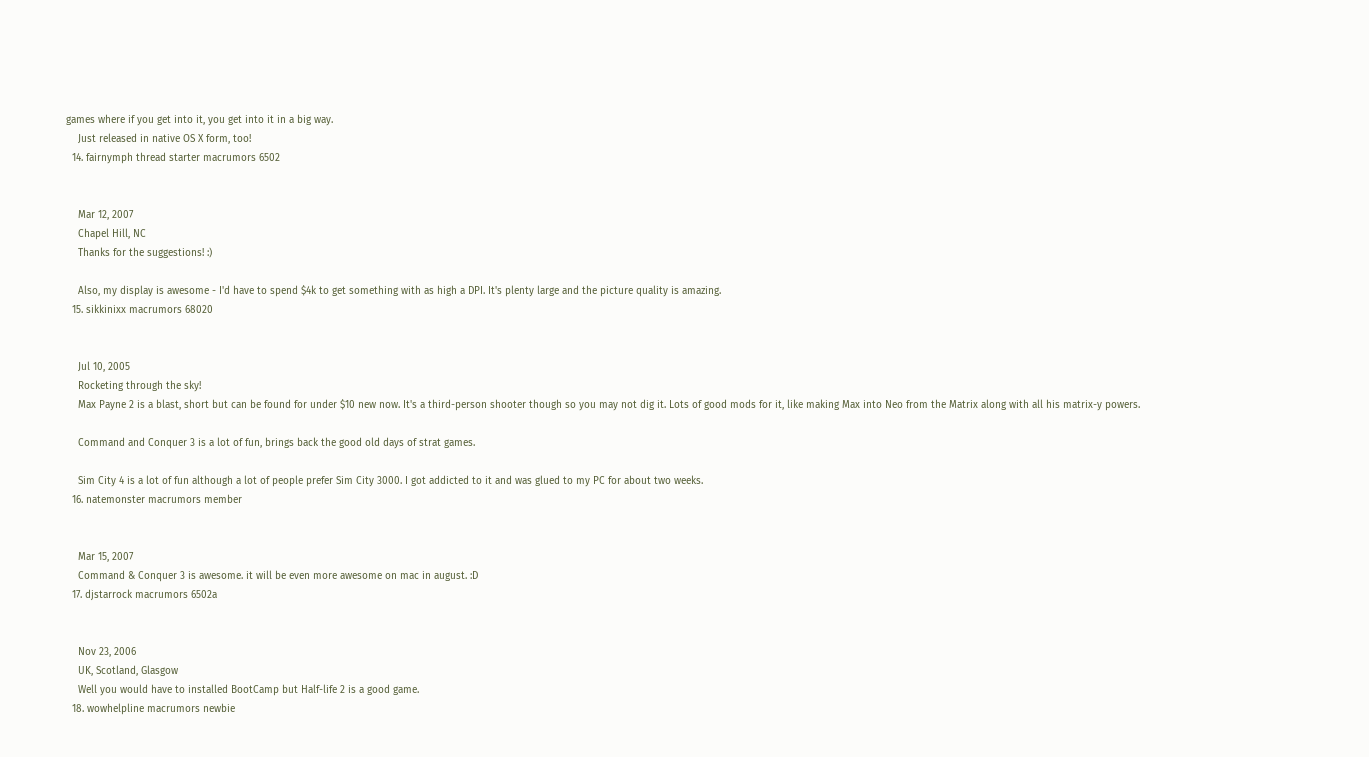games where if you get into it, you get into it in a big way.
    Just released in native OS X form, too!
  14. fairnymph thread starter macrumors 6502


    Mar 12, 2007
    Chapel Hill, NC
    Thanks for the suggestions! :)

    Also, my display is awesome - I'd have to spend $4k to get something with as high a DPI. It's plenty large and the picture quality is amazing.
  15. sikkinixx macrumors 68020


    Jul 10, 2005
    Rocketing through the sky!
    Max Payne 2 is a blast, short but can be found for under $10 new now. It's a third-person shooter though so you may not dig it. Lots of good mods for it, like making Max into Neo from the Matrix along with all his matrix-y powers.

    Command and Conquer 3 is a lot of fun, brings back the good old days of strat games.

    Sim City 4 is a lot of fun although a lot of people prefer Sim City 3000. I got addicted to it and was glued to my PC for about two weeks.
  16. natemonster macrumors member


    Mar 15, 2007
    Command & Conquer 3 is awesome. it will be even more awesome on mac in august. :D
  17. djstarrock macrumors 6502a


    Nov 23, 2006
    UK, Scotland, Glasgow
    Well you would have to installed BootCamp but Half-life 2 is a good game.
  18. wowhelpline macrumors newbie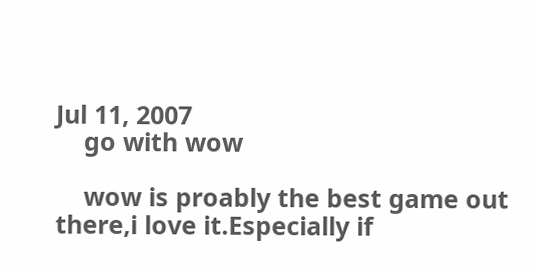Jul 11, 2007
    go with wow

    wow is proably the best game out there,i love it.Especially if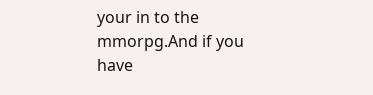your in to the mmorpg.And if you have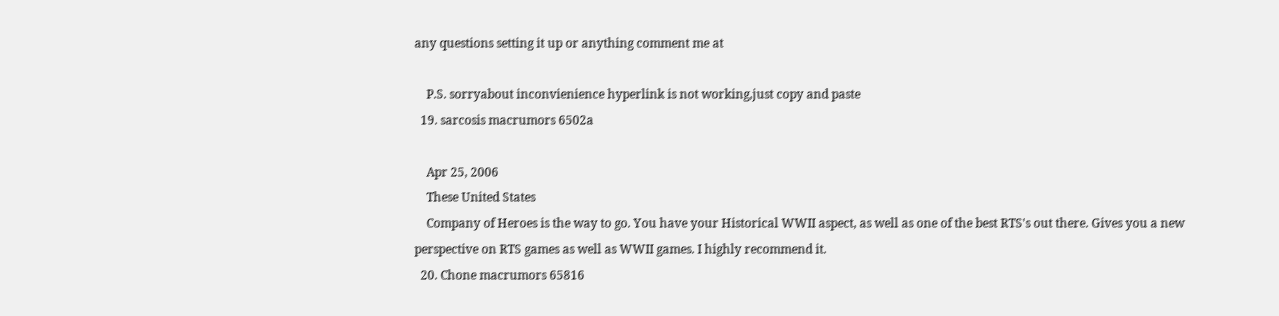any questions setting it up or anything comment me at

    P.S. sorryabout inconvienience hyperlink is not working,just copy and paste
  19. sarcosis macrumors 6502a

    Apr 25, 2006
    These United States
    Company of Heroes is the way to go. You have your Historical WWII aspect, as well as one of the best RTS's out there. Gives you a new perspective on RTS games as well as WWII games. I highly recommend it.
  20. Chone macrumors 65816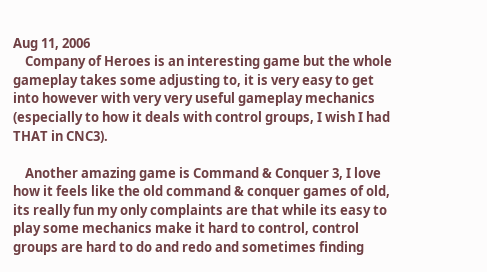Aug 11, 2006
    Company of Heroes is an interesting game but the whole gameplay takes some adjusting to, it is very easy to get into however with very very useful gameplay mechanics (especially to how it deals with control groups, I wish I had THAT in CNC3).

    Another amazing game is Command & Conquer 3, I love how it feels like the old command & conquer games of old, its really fun my only complaints are that while its easy to play some mechanics make it hard to control, control groups are hard to do and redo and sometimes finding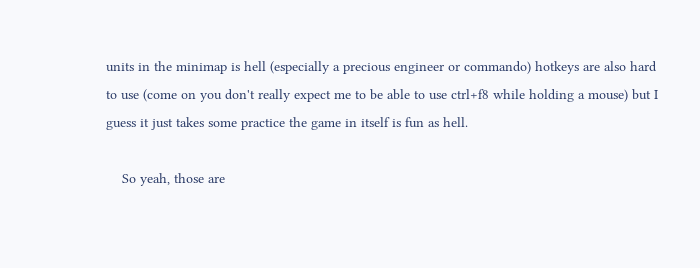units in the minimap is hell (especially a precious engineer or commando) hotkeys are also hard to use (come on you don't really expect me to be able to use ctrl+f8 while holding a mouse) but I guess it just takes some practice the game in itself is fun as hell.

    So yeah, those are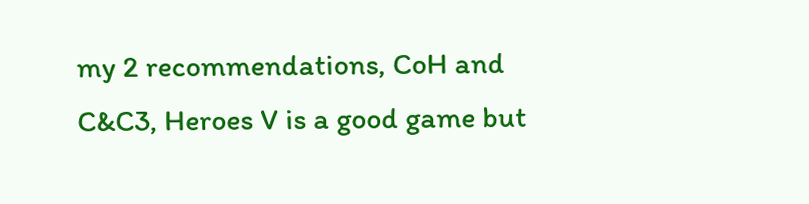my 2 recommendations, CoH and C&C3, Heroes V is a good game but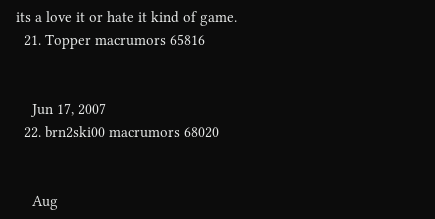its a love it or hate it kind of game.
  21. Topper macrumors 65816


    Jun 17, 2007
  22. brn2ski00 macrumors 68020


    Aug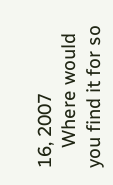16, 2007
    Where would you find it for so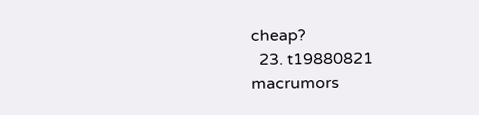cheap?
  23. t19880821 macrumors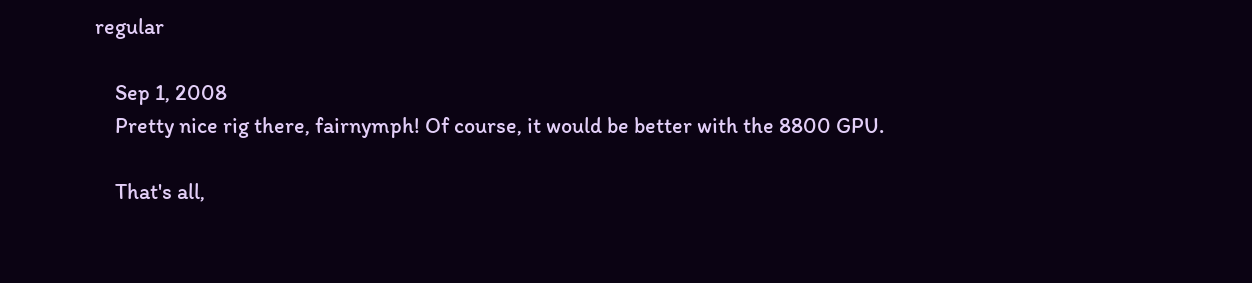regular

    Sep 1, 2008
    Pretty nice rig there, fairnymph! Of course, it would be better with the 8800 GPU.

    That's all,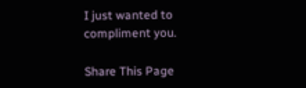I just wanted to compliment you.

Share This Page